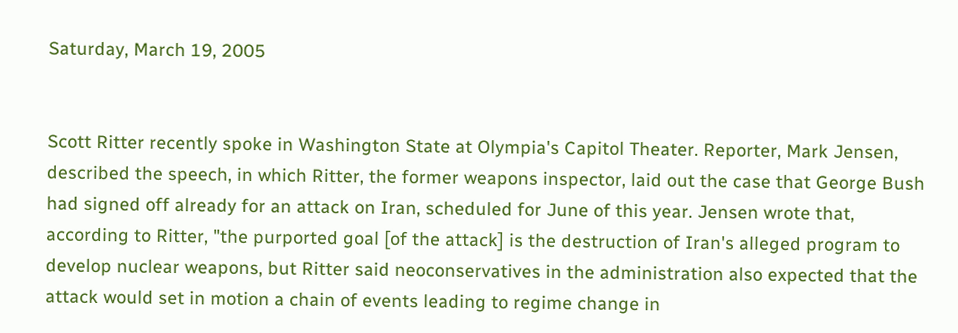Saturday, March 19, 2005


Scott Ritter recently spoke in Washington State at Olympia's Capitol Theater. Reporter, Mark Jensen, described the speech, in which Ritter, the former weapons inspector, laid out the case that George Bush had signed off already for an attack on Iran, scheduled for June of this year. Jensen wrote that, according to Ritter, "the purported goal [of the attack] is the destruction of Iran's alleged program to develop nuclear weapons, but Ritter said neoconservatives in the administration also expected that the attack would set in motion a chain of events leading to regime change in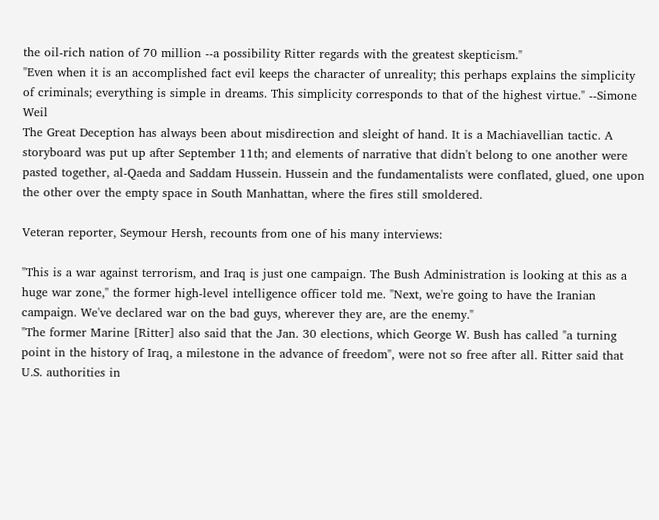the oil-rich nation of 70 million --a possibility Ritter regards with the greatest skepticism."
"Even when it is an accomplished fact evil keeps the character of unreality; this perhaps explains the simplicity of criminals; everything is simple in dreams. This simplicity corresponds to that of the highest virtue." --Simone Weil
The Great Deception has always been about misdirection and sleight of hand. It is a Machiavellian tactic. A storyboard was put up after September 11th; and elements of narrative that didn't belong to one another were pasted together, al-Qaeda and Saddam Hussein. Hussein and the fundamentalists were conflated, glued, one upon the other over the empty space in South Manhattan, where the fires still smoldered.

Veteran reporter, Seymour Hersh, recounts from one of his many interviews:

"This is a war against terrorism, and Iraq is just one campaign. The Bush Administration is looking at this as a huge war zone," the former high-level intelligence officer told me. "Next, we're going to have the Iranian campaign. We've declared war on the bad guys, wherever they are, are the enemy."
"The former Marine [Ritter] also said that the Jan. 30 elections, which George W. Bush has called "a turning point in the history of Iraq, a milestone in the advance of freedom", were not so free after all. Ritter said that U.S. authorities in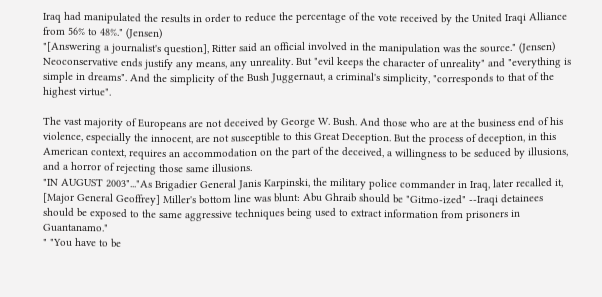Iraq had manipulated the results in order to reduce the percentage of the vote received by the United Iraqi Alliance from 56% to 48%." (Jensen)
"[Answering a journalist's question], Ritter said an official involved in the manipulation was the source." (Jensen)
Neoconservative ends justify any means, any unreality. But "evil keeps the character of unreality" and "everything is simple in dreams". And the simplicity of the Bush Juggernaut, a criminal's simplicity, "corresponds to that of the highest virtue".

The vast majority of Europeans are not deceived by George W. Bush. And those who are at the business end of his violence, especially the innocent, are not susceptible to this Great Deception. But the process of deception, in this American context, requires an accommodation on the part of the deceived, a willingness to be seduced by illusions, and a horror of rejecting those same illusions.
"IN AUGUST 2003"..."As Brigadier General Janis Karpinski, the military police commander in Iraq, later recalled it, [Major General Geoffrey] Miller's bottom line was blunt: Abu Ghraib should be "Gitmo-ized" --Iraqi detainees should be exposed to the same aggressive techniques being used to extract information from prisoners in Guantanamo."
" "You have to be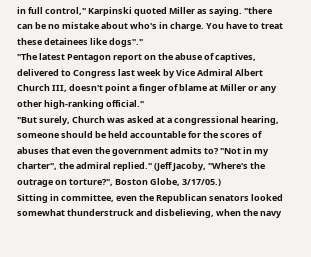in full control," Karpinski quoted Miller as saying. "there can be no mistake about who's in charge. You have to treat these detainees like dogs"."
"The latest Pentagon report on the abuse of captives, delivered to Congress last week by Vice Admiral Albert Church III, doesn't point a finger of blame at Miller or any other high-ranking official."
"But surely, Church was asked at a congressional hearing, someone should be held accountable for the scores of abuses that even the government admits to? "Not in my charter", the admiral replied." (Jeff Jacoby, "Where's the outrage on torture?", Boston Globe, 3/17/05.)
Sitting in committee, even the Republican senators looked somewhat thunderstruck and disbelieving, when the navy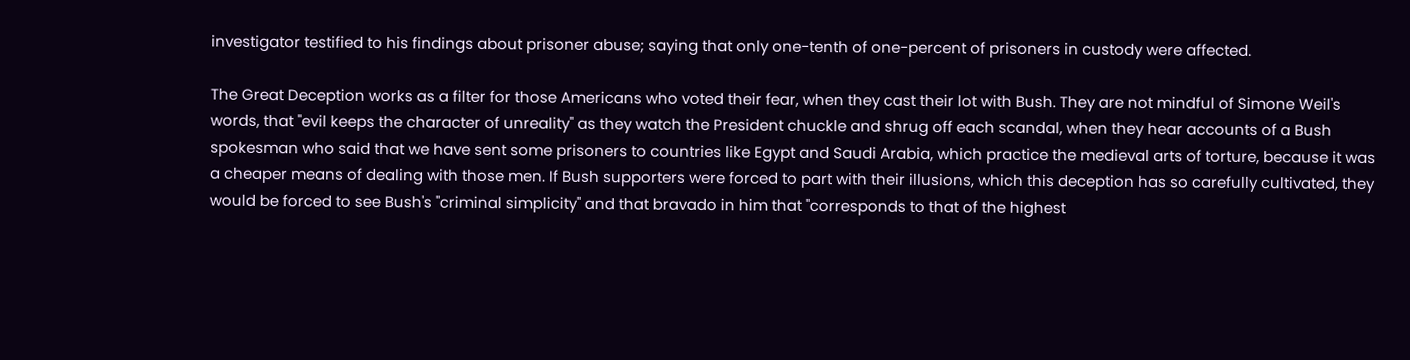investigator testified to his findings about prisoner abuse; saying that only one-tenth of one-percent of prisoners in custody were affected.

The Great Deception works as a filter for those Americans who voted their fear, when they cast their lot with Bush. They are not mindful of Simone Weil's words, that "evil keeps the character of unreality" as they watch the President chuckle and shrug off each scandal, when they hear accounts of a Bush spokesman who said that we have sent some prisoners to countries like Egypt and Saudi Arabia, which practice the medieval arts of torture, because it was a cheaper means of dealing with those men. If Bush supporters were forced to part with their illusions, which this deception has so carefully cultivated, they would be forced to see Bush's "criminal simplicity" and that bravado in him that "corresponds to that of the highest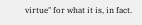virtue" for what it is, in fact.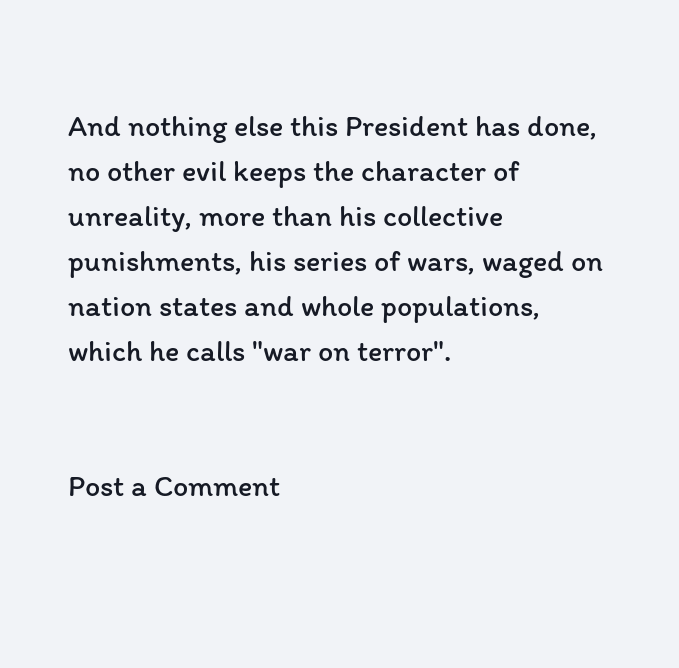And nothing else this President has done, no other evil keeps the character of unreality, more than his collective punishments, his series of wars, waged on nation states and whole populations, which he calls "war on terror".


Post a Comment